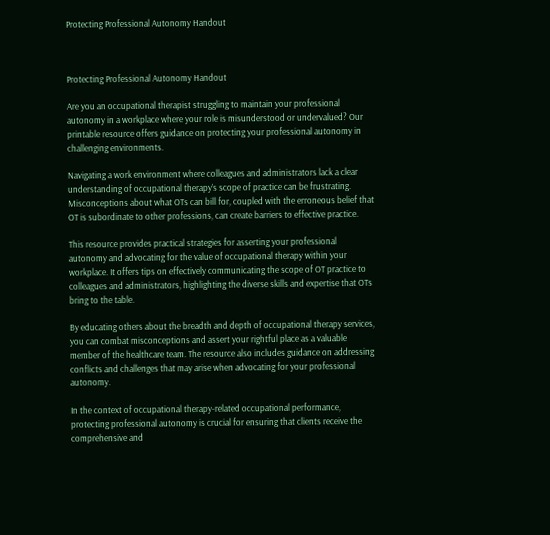Protecting Professional Autonomy Handout



Protecting Professional Autonomy Handout

Are you an occupational therapist struggling to maintain your professional autonomy in a workplace where your role is misunderstood or undervalued? Our printable resource offers guidance on protecting your professional autonomy in challenging environments.

Navigating a work environment where colleagues and administrators lack a clear understanding of occupational therapy’s scope of practice can be frustrating. Misconceptions about what OTs can bill for, coupled with the erroneous belief that OT is subordinate to other professions, can create barriers to effective practice.

This resource provides practical strategies for asserting your professional autonomy and advocating for the value of occupational therapy within your workplace. It offers tips on effectively communicating the scope of OT practice to colleagues and administrators, highlighting the diverse skills and expertise that OTs bring to the table.

By educating others about the breadth and depth of occupational therapy services, you can combat misconceptions and assert your rightful place as a valuable member of the healthcare team. The resource also includes guidance on addressing conflicts and challenges that may arise when advocating for your professional autonomy.

In the context of occupational therapy-related occupational performance, protecting professional autonomy is crucial for ensuring that clients receive the comprehensive and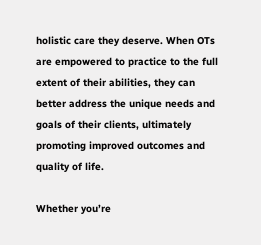holistic care they deserve. When OTs are empowered to practice to the full extent of their abilities, they can better address the unique needs and goals of their clients, ultimately promoting improved outcomes and quality of life.

Whether you’re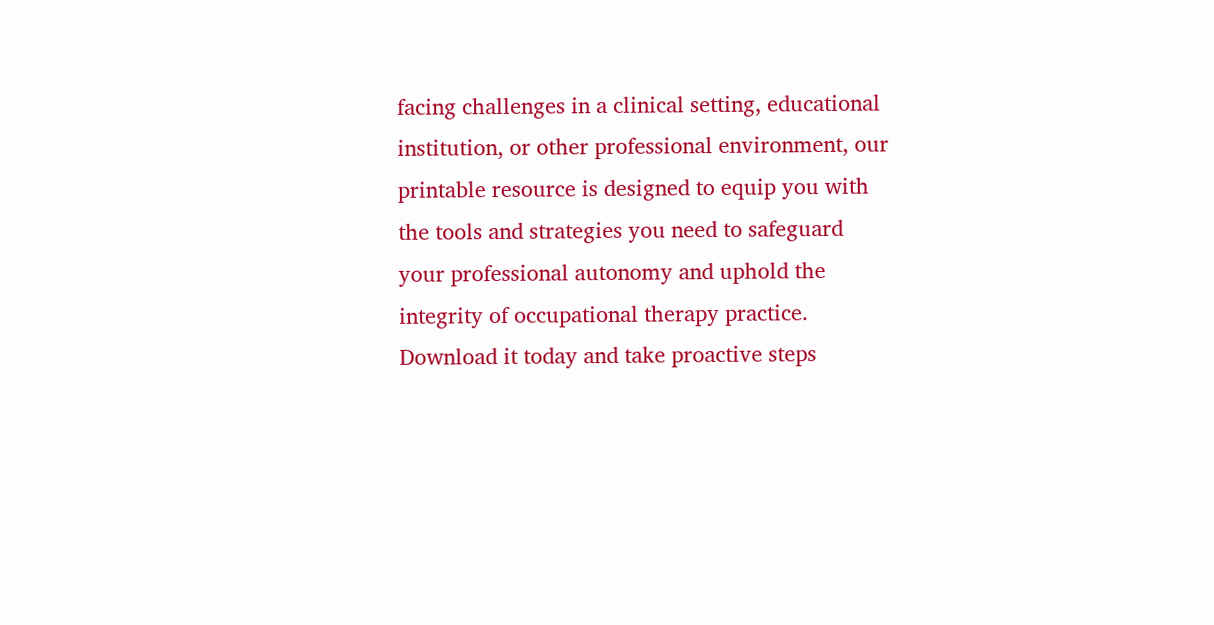facing challenges in a clinical setting, educational institution, or other professional environment, our printable resource is designed to equip you with the tools and strategies you need to safeguard your professional autonomy and uphold the integrity of occupational therapy practice. Download it today and take proactive steps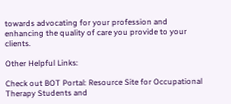towards advocating for your profession and enhancing the quality of care you provide to your clients.

Other Helpful Links:

Check out BOT Portal: Resource Site for Occupational Therapy Students and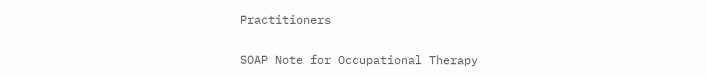Practitioners

SOAP Note for Occupational Therapy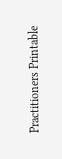Practitioners Printable